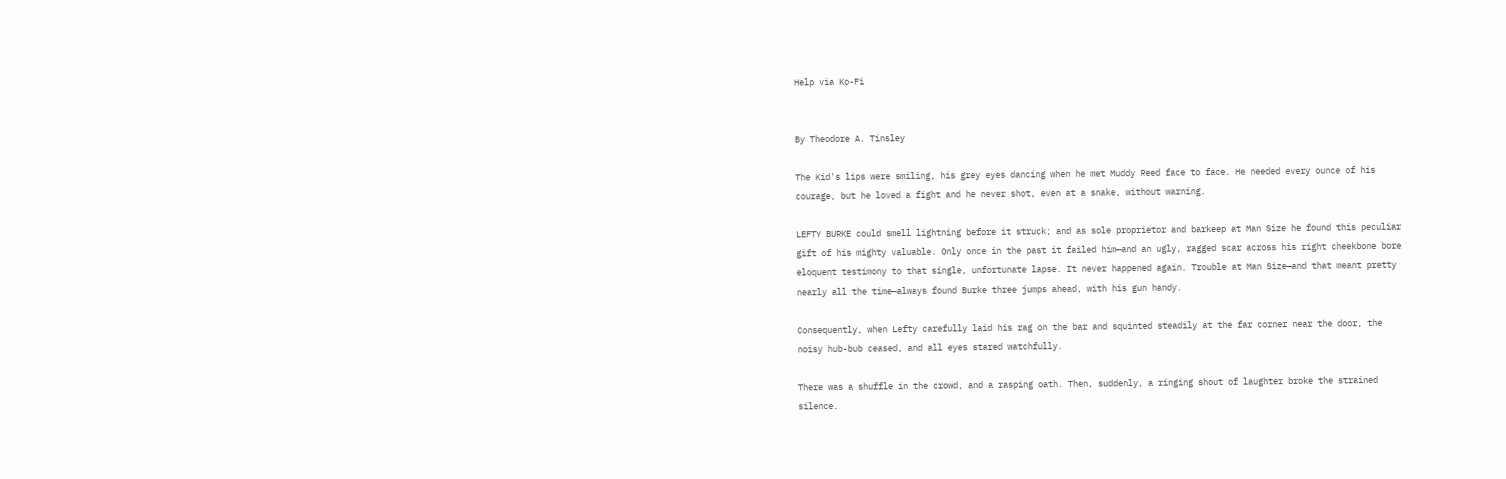Help via Ko-Fi


By Theodore A. Tinsley

The Kid's lips were smiling, his grey eyes dancing when he met Muddy Reed face to face. He needed every ounce of his courage, but he loved a fight and he never shot, even at a snake, without warning.

LEFTY BURKE could smell lightning before it struck; and as sole proprietor and barkeep at Man Size he found this peculiar gift of his mighty valuable. Only once in the past it failed him—and an ugly, ragged scar across his right cheekbone bore eloquent testimony to that single, unfortunate lapse. It never happened again. Trouble at Man Size—and that meant pretty nearly all the time—always found Burke three jumps ahead, with his gun handy.

Consequently, when Lefty carefully laid his rag on the bar and squinted steadily at the far corner near the door, the noisy hub-bub ceased, and all eyes stared watchfully.

There was a shuffle in the crowd, and a rasping oath. Then, suddenly, a ringing shout of laughter broke the strained silence.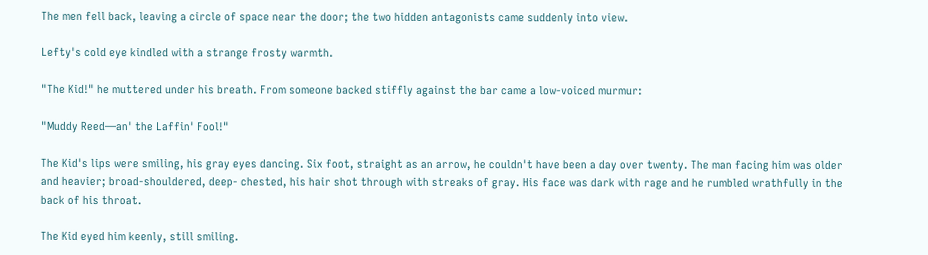The men fell back, leaving a circle of space near the door; the two hidden antagonists came suddenly into view.

Lefty's cold eye kindled with a strange frosty warmth.

"The Kid!" he muttered under his breath. From someone backed stiffly against the bar came a low-voiced murmur:

"Muddy Reed—an' the Laffin' Fool!"

The Kid's lips were smiling, his gray eyes dancing. Six foot, straight as an arrow, he couldn't have been a day over twenty. The man facing him was older and heavier; broad-shouldered, deep- chested, his hair shot through with streaks of gray. His face was dark with rage and he rumbled wrathfully in the back of his throat.

The Kid eyed him keenly, still smiling.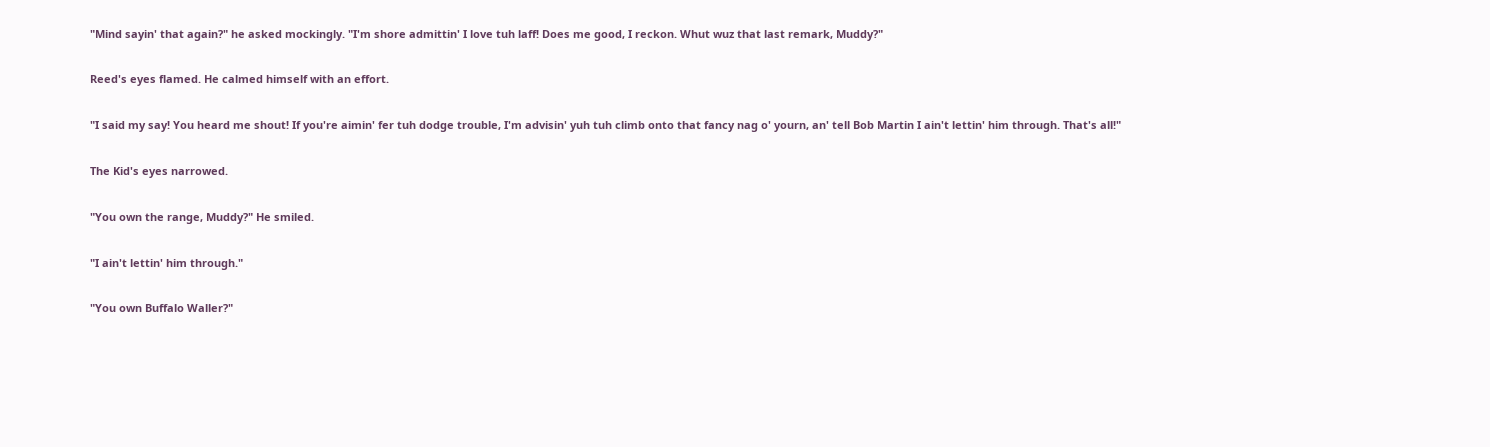"Mind sayin' that again?" he asked mockingly. "I'm shore admittin' I love tuh laff! Does me good, I reckon. Whut wuz that last remark, Muddy?"

Reed's eyes flamed. He calmed himself with an effort.

"I said my say! You heard me shout! If you're aimin' fer tuh dodge trouble, I'm advisin' yuh tuh climb onto that fancy nag o' yourn, an' tell Bob Martin I ain't lettin' him through. That's all!"

The Kid's eyes narrowed.

"You own the range, Muddy?" He smiled.

"I ain't lettin' him through."

"You own Buffalo Waller?"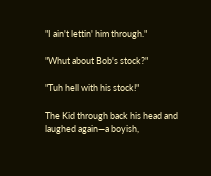"I ain't lettin' him through."

"Whut about Bob's stock?"

"Tuh hell with his stock!"

The Kid through back his head and laughed again—a boyish,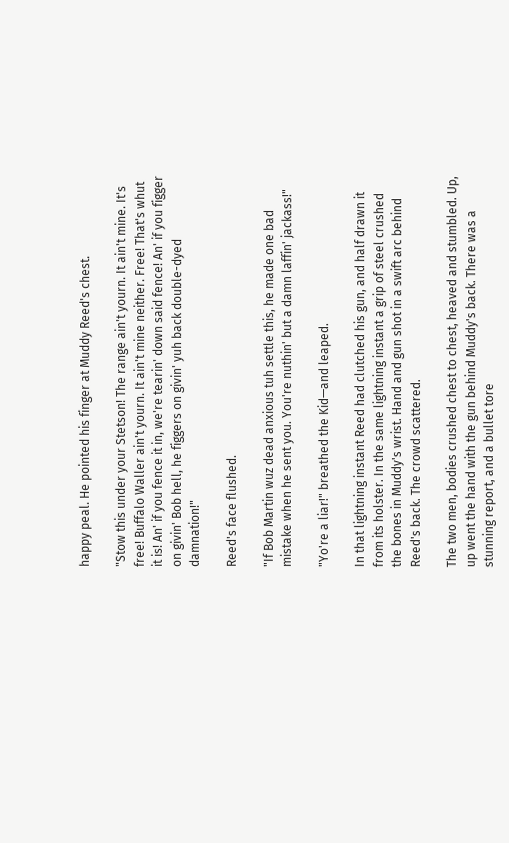happy peal. He pointed his finger at Muddy Reed's chest.

"Stow this under your Stetson! The range ain't yourn. It ain't mine. It's free! Buffalo Waller ain't yourn. It ain't mine neither. Free! That's whut it is! An' if you fence it in, we're tearin' down said fence! An' if you figger on givin' Bob hell, he figgers on givin' yuh back double-dyed damnation!"

Reed's face flushed.

"If Bob Martin wuz dead anxious tuh settle this, he made one bad mistake when he sent you. You're nuthin' but a damn laffin' jackass!"

"Yo're a liar!" breathed the Kid—and leaped.

In that lightning instant Reed had clutched his gun, and half drawn it from its holster. In the same lightning instant a grip of steel crushed the bones in Muddy's wrist. Hand and gun shot in a swift arc behind Reed's back. The crowd scattered.

The two men, bodies crushed chest to chest, heaved and stumbled. Up, up went the hand with the gun behind Muddy's back. There was a stunning report, and a bullet tore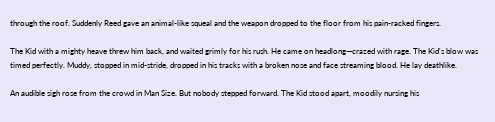through the roof. Suddenly Reed gave an animal-like squeal and the weapon dropped to the floor from his pain-racked fingers.

The Kid with a mighty heave threw him back, and waited grimly for his rush. He came on headlong—crazed with rage. The Kid's blow was timed perfectly. Muddy, stopped in mid-stride, dropped in his tracks with a broken nose and face streaming blood. He lay deathlike.

An audible sigh rose from the crowd in Man Size. But nobody stepped forward. The Kid stood apart, moodily nursing his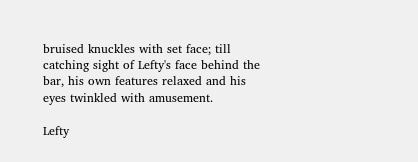bruised knuckles with set face; till catching sight of Lefty's face behind the bar, his own features relaxed and his eyes twinkled with amusement.

Lefty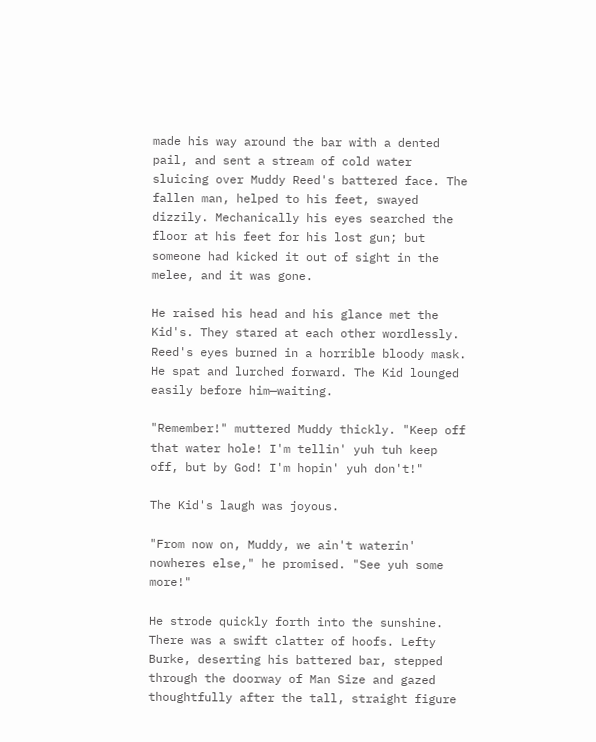made his way around the bar with a dented pail, and sent a stream of cold water sluicing over Muddy Reed's battered face. The fallen man, helped to his feet, swayed dizzily. Mechanically his eyes searched the floor at his feet for his lost gun; but someone had kicked it out of sight in the melee, and it was gone.

He raised his head and his glance met the Kid's. They stared at each other wordlessly. Reed's eyes burned in a horrible bloody mask. He spat and lurched forward. The Kid lounged easily before him—waiting.

"Remember!" muttered Muddy thickly. "Keep off that water hole! I'm tellin' yuh tuh keep off, but by God! I'm hopin' yuh don't!"

The Kid's laugh was joyous.

"From now on, Muddy, we ain't waterin' nowheres else," he promised. "See yuh some more!"

He strode quickly forth into the sunshine. There was a swift clatter of hoofs. Lefty Burke, deserting his battered bar, stepped through the doorway of Man Size and gazed thoughtfully after the tall, straight figure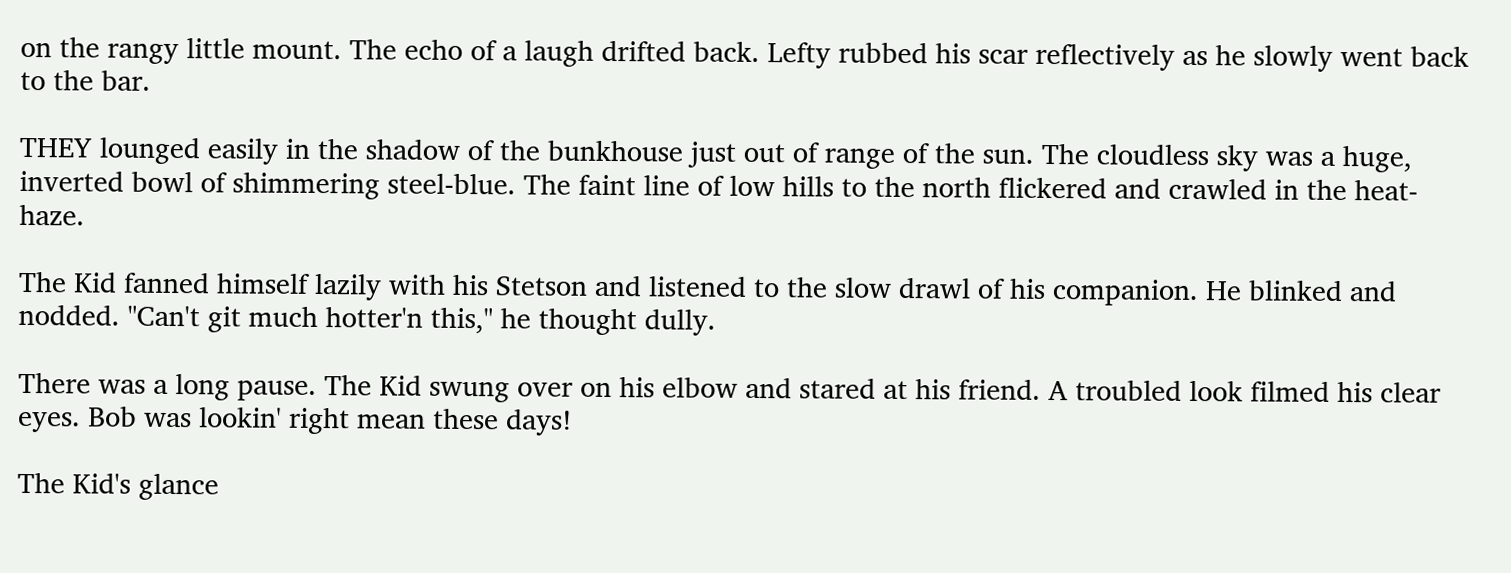on the rangy little mount. The echo of a laugh drifted back. Lefty rubbed his scar reflectively as he slowly went back to the bar.

THEY lounged easily in the shadow of the bunkhouse just out of range of the sun. The cloudless sky was a huge, inverted bowl of shimmering steel-blue. The faint line of low hills to the north flickered and crawled in the heat-haze.

The Kid fanned himself lazily with his Stetson and listened to the slow drawl of his companion. He blinked and nodded. "Can't git much hotter'n this," he thought dully.

There was a long pause. The Kid swung over on his elbow and stared at his friend. A troubled look filmed his clear eyes. Bob was lookin' right mean these days!

The Kid's glance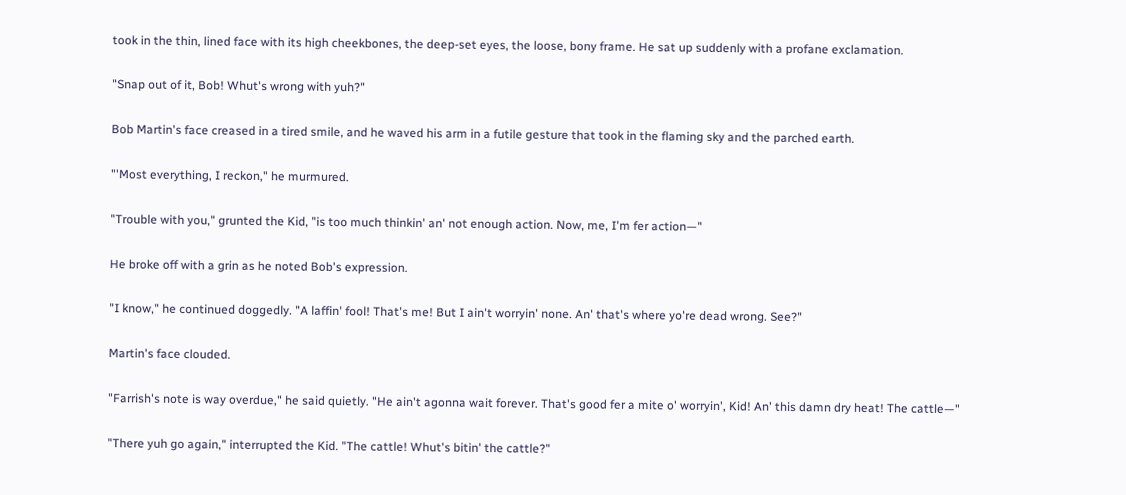took in the thin, lined face with its high cheekbones, the deep-set eyes, the loose, bony frame. He sat up suddenly with a profane exclamation.

"Snap out of it, Bob! Whut's wrong with yuh?"

Bob Martin's face creased in a tired smile, and he waved his arm in a futile gesture that took in the flaming sky and the parched earth.

"'Most everything, I reckon," he murmured.

"Trouble with you," grunted the Kid, "is too much thinkin' an' not enough action. Now, me, I'm fer action—"

He broke off with a grin as he noted Bob's expression.

"I know," he continued doggedly. "A laffin' fool! That's me! But I ain't worryin' none. An' that's where yo're dead wrong. See?"

Martin's face clouded.

"Farrish's note is way overdue," he said quietly. "He ain't agonna wait forever. That's good fer a mite o' worryin', Kid! An' this damn dry heat! The cattle—"

"There yuh go again," interrupted the Kid. "The cattle! Whut's bitin' the cattle?"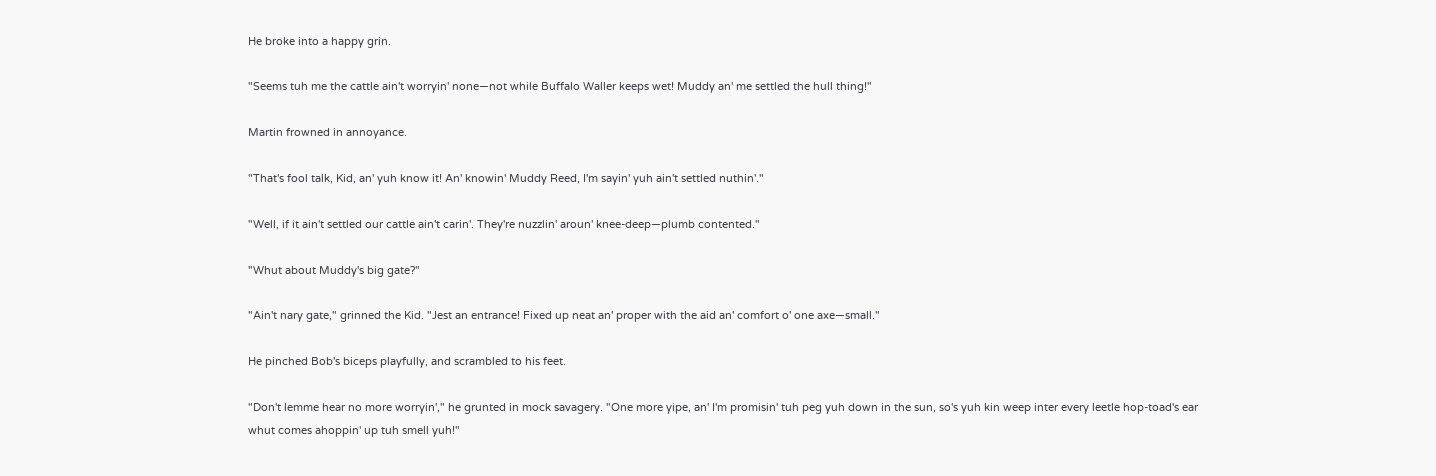He broke into a happy grin.

"Seems tuh me the cattle ain't worryin' none—not while Buffalo Waller keeps wet! Muddy an' me settled the hull thing!"

Martin frowned in annoyance.

"That's fool talk, Kid, an' yuh know it! An' knowin' Muddy Reed, I'm sayin' yuh ain't settled nuthin'."

"Well, if it ain't settled our cattle ain't carin'. They're nuzzlin' aroun' knee-deep—plumb contented."

"Whut about Muddy's big gate?"

"Ain't nary gate," grinned the Kid. "Jest an entrance! Fixed up neat an' proper with the aid an' comfort o' one axe—small."

He pinched Bob's biceps playfully, and scrambled to his feet.

"Don't lemme hear no more worryin'," he grunted in mock savagery. "One more yipe, an' I'm promisin' tuh peg yuh down in the sun, so's yuh kin weep inter every leetle hop-toad's ear whut comes ahoppin' up tuh smell yuh!"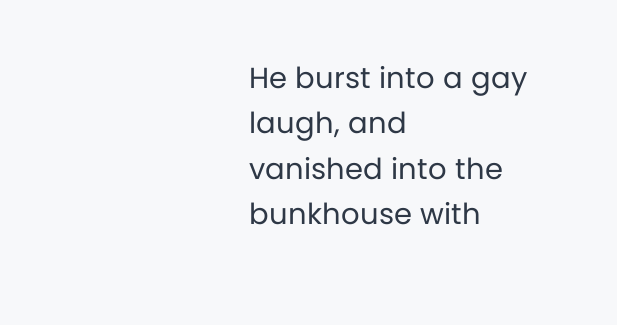He burst into a gay laugh, and vanished into the bunkhouse with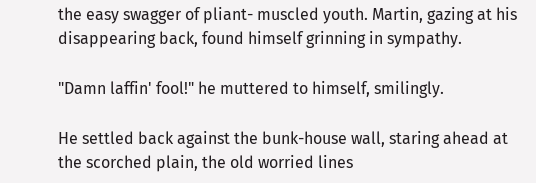the easy swagger of pliant- muscled youth. Martin, gazing at his disappearing back, found himself grinning in sympathy.

"Damn laffin' fool!" he muttered to himself, smilingly.

He settled back against the bunk-house wall, staring ahead at the scorched plain, the old worried lines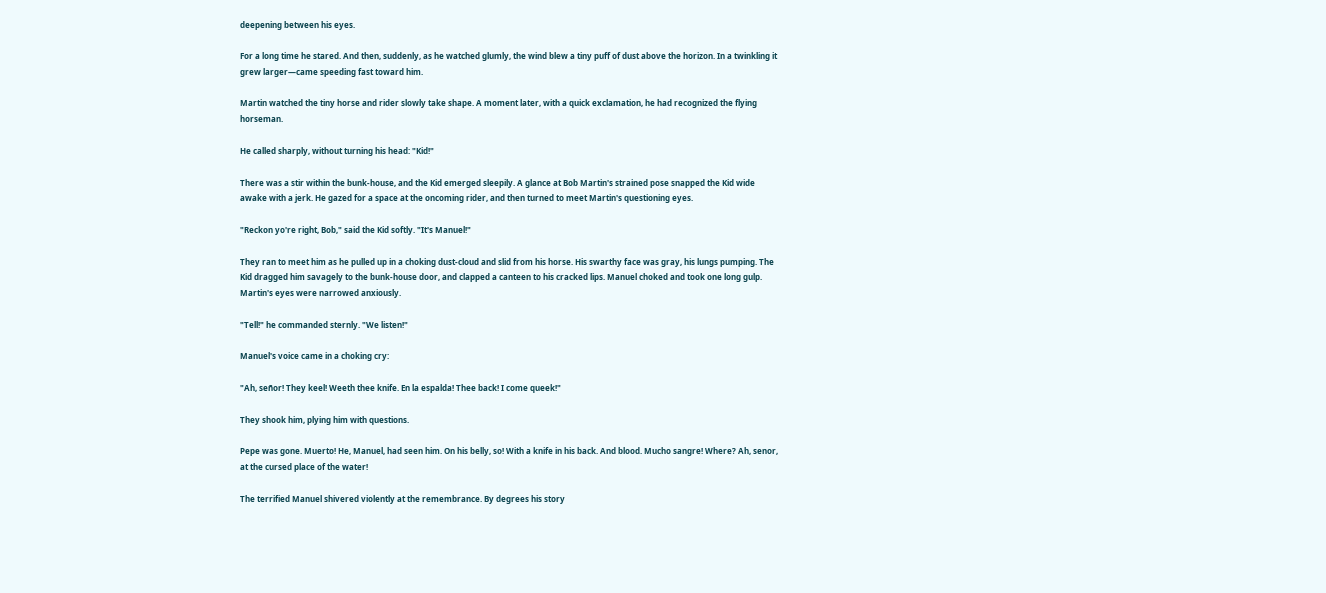deepening between his eyes.

For a long time he stared. And then, suddenly, as he watched glumly, the wind blew a tiny puff of dust above the horizon. In a twinkling it grew larger—came speeding fast toward him.

Martin watched the tiny horse and rider slowly take shape. A moment later, with a quick exclamation, he had recognized the flying horseman.

He called sharply, without turning his head: "Kid!"

There was a stir within the bunk-house, and the Kid emerged sleepily. A glance at Bob Martin's strained pose snapped the Kid wide awake with a jerk. He gazed for a space at the oncoming rider, and then turned to meet Martin's questioning eyes.

"Reckon yo're right, Bob," said the Kid softly. "It's Manuel!"

They ran to meet him as he pulled up in a choking dust-cloud and slid from his horse. His swarthy face was gray, his lungs pumping. The Kid dragged him savagely to the bunk-house door, and clapped a canteen to his cracked lips. Manuel choked and took one long gulp. Martin's eyes were narrowed anxiously.

"Tell!" he commanded sternly. "We listen!"

Manuel's voice came in a choking cry:

"Ah, señor! They keel! Weeth thee knife. En la espalda! Thee back! I come queek!"

They shook him, plying him with questions.

Pepe was gone. Muerto! He, Manuel, had seen him. On his belly, so! With a knife in his back. And blood. Mucho sangre! Where? Ah, senor, at the cursed place of the water!

The terrified Manuel shivered violently at the remembrance. By degrees his story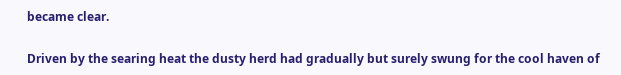became clear.

Driven by the searing heat the dusty herd had gradually but surely swung for the cool haven of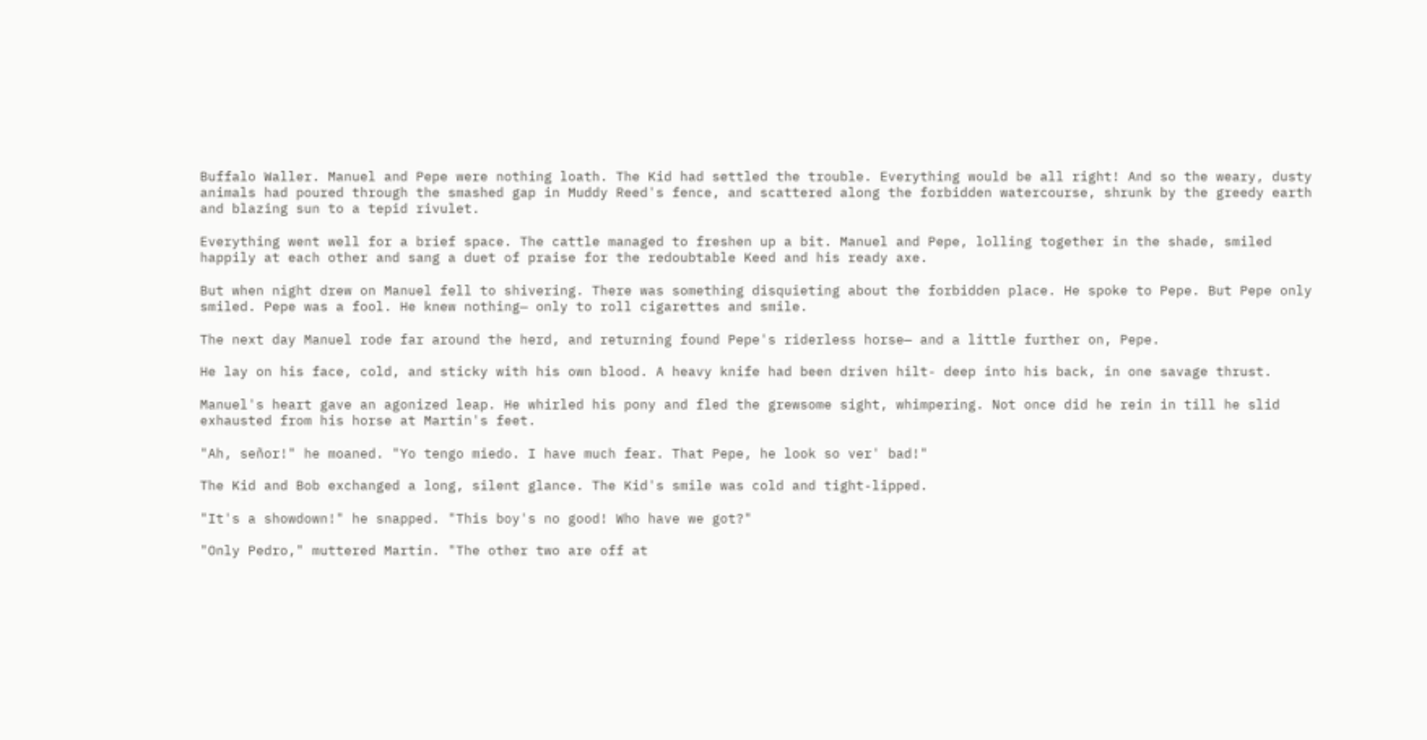Buffalo Waller. Manuel and Pepe were nothing loath. The Kid had settled the trouble. Everything would be all right! And so the weary, dusty animals had poured through the smashed gap in Muddy Reed's fence, and scattered along the forbidden watercourse, shrunk by the greedy earth and blazing sun to a tepid rivulet.

Everything went well for a brief space. The cattle managed to freshen up a bit. Manuel and Pepe, lolling together in the shade, smiled happily at each other and sang a duet of praise for the redoubtable Keed and his ready axe.

But when night drew on Manuel fell to shivering. There was something disquieting about the forbidden place. He spoke to Pepe. But Pepe only smiled. Pepe was a fool. He knew nothing— only to roll cigarettes and smile.

The next day Manuel rode far around the herd, and returning found Pepe's riderless horse— and a little further on, Pepe.

He lay on his face, cold, and sticky with his own blood. A heavy knife had been driven hilt- deep into his back, in one savage thrust.

Manuel's heart gave an agonized leap. He whirled his pony and fled the grewsome sight, whimpering. Not once did he rein in till he slid exhausted from his horse at Martin's feet.

"Ah, señor!" he moaned. "Yo tengo miedo. I have much fear. That Pepe, he look so ver' bad!"

The Kid and Bob exchanged a long, silent glance. The Kid's smile was cold and tight-lipped.

"It's a showdown!" he snapped. "This boy's no good! Who have we got?"

"Only Pedro," muttered Martin. "The other two are off at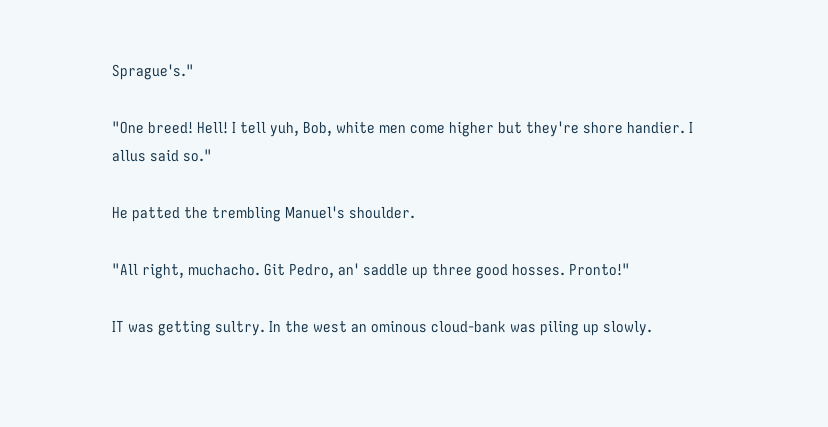Sprague's."

"One breed! Hell! I tell yuh, Bob, white men come higher but they're shore handier. I allus said so."

He patted the trembling Manuel's shoulder.

"All right, muchacho. Git Pedro, an' saddle up three good hosses. Pronto!"

IT was getting sultry. In the west an ominous cloud-bank was piling up slowly.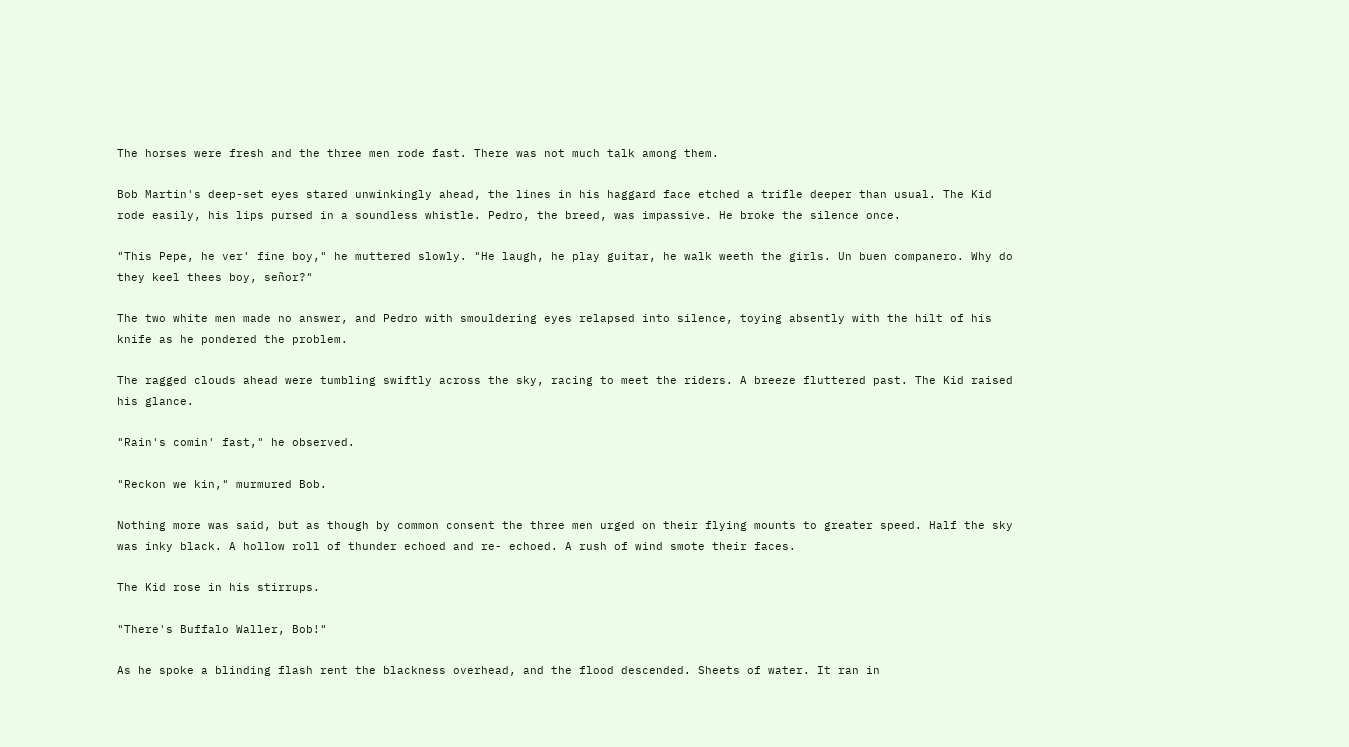The horses were fresh and the three men rode fast. There was not much talk among them.

Bob Martin's deep-set eyes stared unwinkingly ahead, the lines in his haggard face etched a trifle deeper than usual. The Kid rode easily, his lips pursed in a soundless whistle. Pedro, the breed, was impassive. He broke the silence once.

"This Pepe, he ver' fine boy," he muttered slowly. "He laugh, he play guitar, he walk weeth the girls. Un buen companero. Why do they keel thees boy, señor?"

The two white men made no answer, and Pedro with smouldering eyes relapsed into silence, toying absently with the hilt of his knife as he pondered the problem.

The ragged clouds ahead were tumbling swiftly across the sky, racing to meet the riders. A breeze fluttered past. The Kid raised his glance.

"Rain's comin' fast," he observed.

"Reckon we kin," murmured Bob.

Nothing more was said, but as though by common consent the three men urged on their flying mounts to greater speed. Half the sky was inky black. A hollow roll of thunder echoed and re- echoed. A rush of wind smote their faces.

The Kid rose in his stirrups.

"There's Buffalo Waller, Bob!"

As he spoke a blinding flash rent the blackness overhead, and the flood descended. Sheets of water. It ran in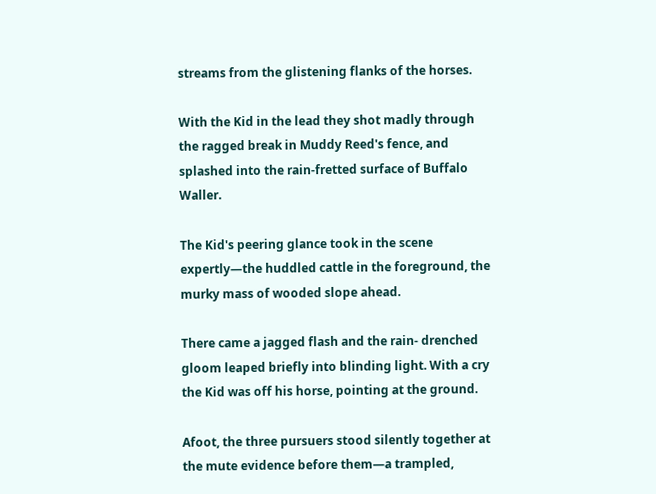streams from the glistening flanks of the horses.

With the Kid in the lead they shot madly through the ragged break in Muddy Reed's fence, and splashed into the rain-fretted surface of Buffalo Waller.

The Kid's peering glance took in the scene expertly—the huddled cattle in the foreground, the murky mass of wooded slope ahead.

There came a jagged flash and the rain- drenched gloom leaped briefly into blinding light. With a cry the Kid was off his horse, pointing at the ground.

Afoot, the three pursuers stood silently together at the mute evidence before them—a trampled,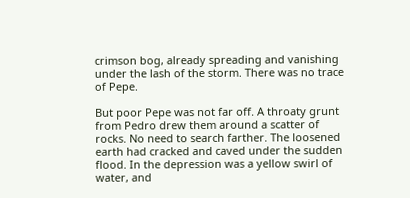crimson bog, already spreading and vanishing under the lash of the storm. There was no trace of Pepe.

But poor Pepe was not far off. A throaty grunt from Pedro drew them around a scatter of rocks. No need to search farther. The loosened earth had cracked and caved under the sudden flood. In the depression was a yellow swirl of water, and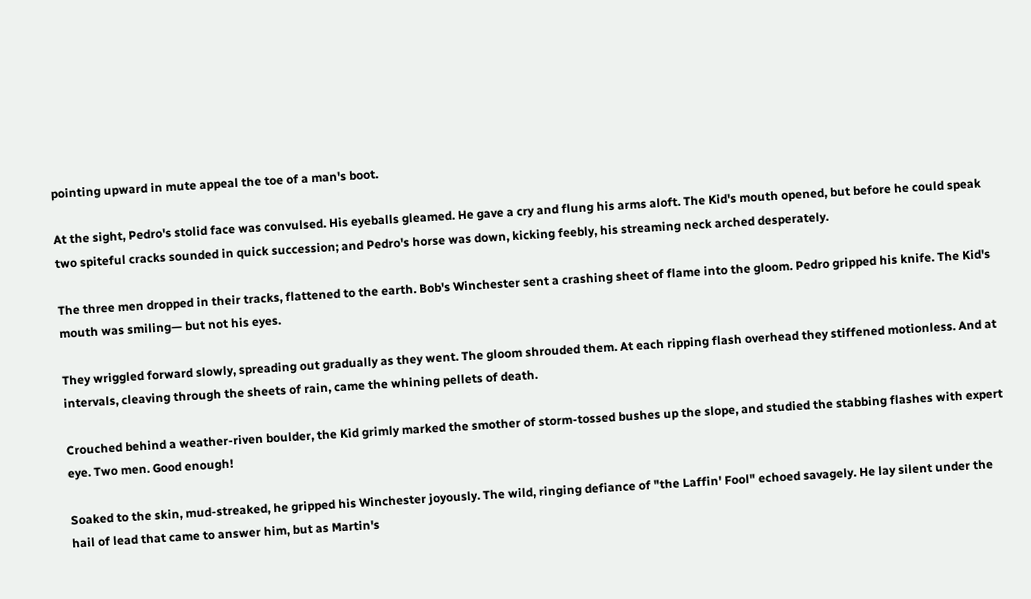pointing upward in mute appeal the toe of a man's boot.

At the sight, Pedro's stolid face was convulsed. His eyeballs gleamed. He gave a cry and flung his arms aloft. The Kid's mouth opened, but before he could speak two spiteful cracks sounded in quick succession; and Pedro's horse was down, kicking feebly, his streaming neck arched desperately.

The three men dropped in their tracks, flattened to the earth. Bob's Winchester sent a crashing sheet of flame into the gloom. Pedro gripped his knife. The Kid's mouth was smiling— but not his eyes.

They wriggled forward slowly, spreading out gradually as they went. The gloom shrouded them. At each ripping flash overhead they stiffened motionless. And at intervals, cleaving through the sheets of rain, came the whining pellets of death.

Crouched behind a weather-riven boulder, the Kid grimly marked the smother of storm-tossed bushes up the slope, and studied the stabbing flashes with expert eye. Two men. Good enough!

Soaked to the skin, mud-streaked, he gripped his Winchester joyously. The wild, ringing defiance of "the Laffin' Fool" echoed savagely. He lay silent under the hail of lead that came to answer him, but as Martin's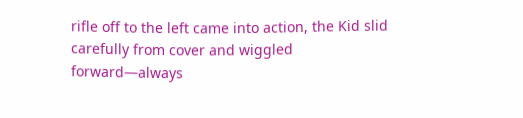rifle off to the left came into action, the Kid slid carefully from cover and wiggled forward—always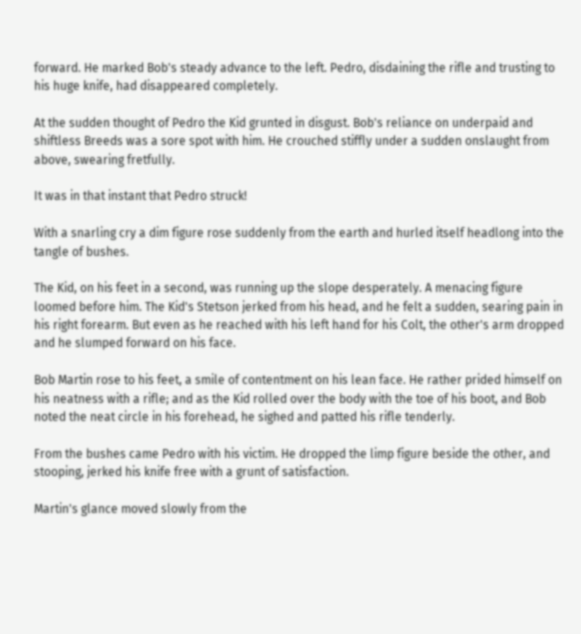forward. He marked Bob's steady advance to the left. Pedro, disdaining the rifle and trusting to his huge knife, had disappeared completely.

At the sudden thought of Pedro the Kid grunted in disgust. Bob's reliance on underpaid and shiftless Breeds was a sore spot with him. He crouched stiffly under a sudden onslaught from above, swearing fretfully.

It was in that instant that Pedro struck!

With a snarling cry a dim figure rose suddenly from the earth and hurled itself headlong into the tangle of bushes.

The Kid, on his feet in a second, was running up the slope desperately. A menacing figure loomed before him. The Kid's Stetson jerked from his head, and he felt a sudden, searing pain in his right forearm. But even as he reached with his left hand for his Colt, the other's arm dropped and he slumped forward on his face.

Bob Martin rose to his feet, a smile of contentment on his lean face. He rather prided himself on his neatness with a rifle; and as the Kid rolled over the body with the toe of his boot, and Bob noted the neat circle in his forehead, he sighed and patted his rifle tenderly.

From the bushes came Pedro with his victim. He dropped the limp figure beside the other, and stooping, jerked his knife free with a grunt of satisfaction.

Martin's glance moved slowly from the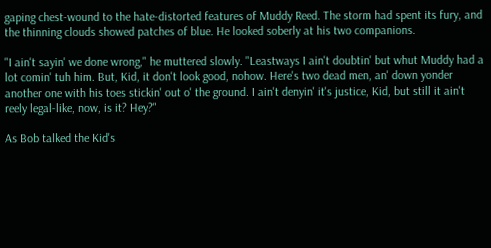gaping chest-wound to the hate-distorted features of Muddy Reed. The storm had spent its fury, and the thinning clouds showed patches of blue. He looked soberly at his two companions.

"I ain't sayin' we done wrong," he muttered slowly. "Leastways I ain't doubtin' but whut Muddy had a lot comin' tuh him. But, Kid, it don't look good, nohow. Here's two dead men, an' down yonder another one with his toes stickin' out o' the ground. I ain't denyin' it's justice, Kid, but still it ain't reely legal-like, now, is it? Hey?"

As Bob talked the Kid's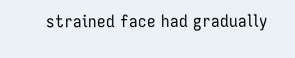strained face had gradually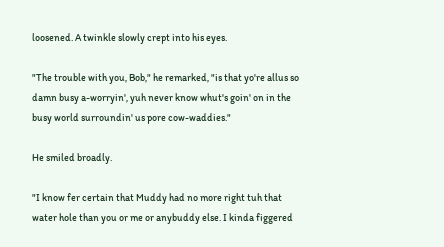loosened. A twinkle slowly crept into his eyes.

"The trouble with you, Bob," he remarked, "is that yo're allus so damn busy a-worryin', yuh never know whut's goin' on in the busy world surroundin' us pore cow-waddies."

He smiled broadly.

"I know fer certain that Muddy had no more right tuh that water hole than you or me or anybuddy else. I kinda figgered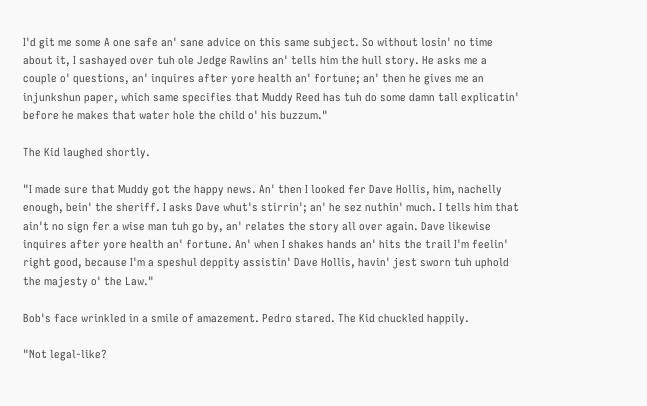I'd git me some A one safe an' sane advice on this same subject. So without losin' no time about it, I sashayed over tuh ole Jedge Rawlins an' tells him the hull story. He asks me a couple o' questions, an' inquires after yore health an' fortune; an' then he gives me an injunkshun paper, which same specifies that Muddy Reed has tuh do some damn tall explicatin' before he makes that water hole the child o' his buzzum."

The Kid laughed shortly.

"I made sure that Muddy got the happy news. An' then I looked fer Dave Hollis, him, nachelly enough, bein' the sheriff. I asks Dave whut's stirrin'; an' he sez nuthin' much. I tells him that ain't no sign fer a wise man tuh go by, an' relates the story all over again. Dave likewise inquires after yore health an' fortune. An' when I shakes hands an' hits the trail I'm feelin' right good, because I'm a speshul deppity assistin' Dave Hollis, havin' jest sworn tuh uphold the majesty o' the Law."

Bob's face wrinkled in a smile of amazement. Pedro stared. The Kid chuckled happily.

"Not legal-like?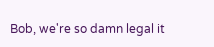Bob, we're so damn legal it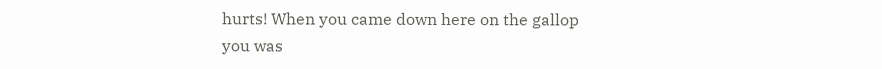hurts! When you came down here on the gallop you was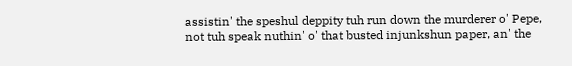assistin' the speshul deppity tuh run down the murderer o' Pepe, not tuh speak nuthin' o' that busted injunkshun paper, an' the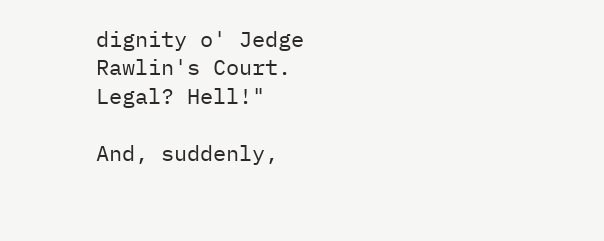dignity o' Jedge Rawlin's Court. Legal? Hell!"

And, suddenly,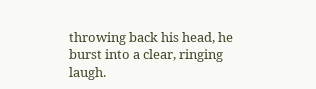throwing back his head, he burst into a clear, ringing laugh.